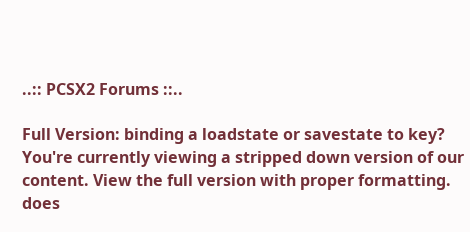..:: PCSX2 Forums ::..

Full Version: binding a loadstate or savestate to key?
You're currently viewing a stripped down version of our content. View the full version with proper formatting.
does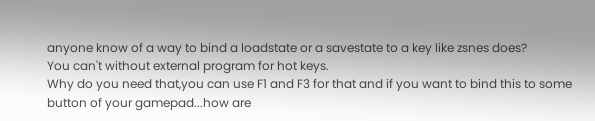anyone know of a way to bind a loadstate or a savestate to a key like zsnes does?
You can't without external program for hot keys.
Why do you need that,you can use F1 and F3 for that and if you want to bind this to some button of your gamepad...how are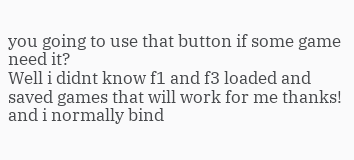you going to use that button if some game need it?
Well i didnt know f1 and f3 loaded and saved games that will work for me thanks! and i normally bind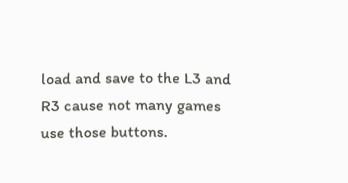load and save to the L3 and R3 cause not many games use those buttons.